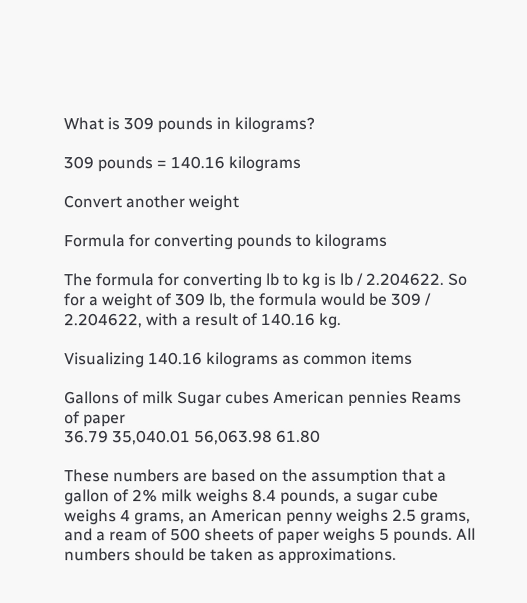What is 309 pounds in kilograms?

309 pounds = 140.16 kilograms

Convert another weight

Formula for converting pounds to kilograms

The formula for converting lb to kg is lb / 2.204622. So for a weight of 309 lb, the formula would be 309 / 2.204622, with a result of 140.16 kg.

Visualizing 140.16 kilograms as common items

Gallons of milk Sugar cubes American pennies Reams of paper
36.79 35,040.01 56,063.98 61.80

These numbers are based on the assumption that a gallon of 2% milk weighs 8.4 pounds, a sugar cube weighs 4 grams, an American penny weighs 2.5 grams, and a ream of 500 sheets of paper weighs 5 pounds. All numbers should be taken as approximations.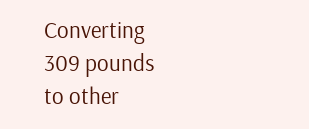Converting 309 pounds to other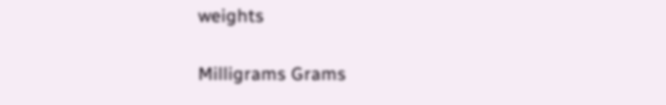weights

Milligrams Grams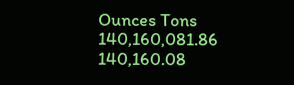Ounces Tons
140,160,081.86 140,160.08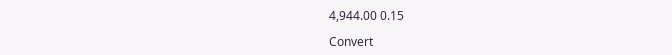4,944.00 0.15

Convert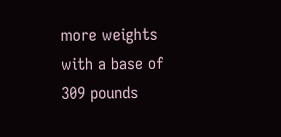more weights with a base of 309 pounds